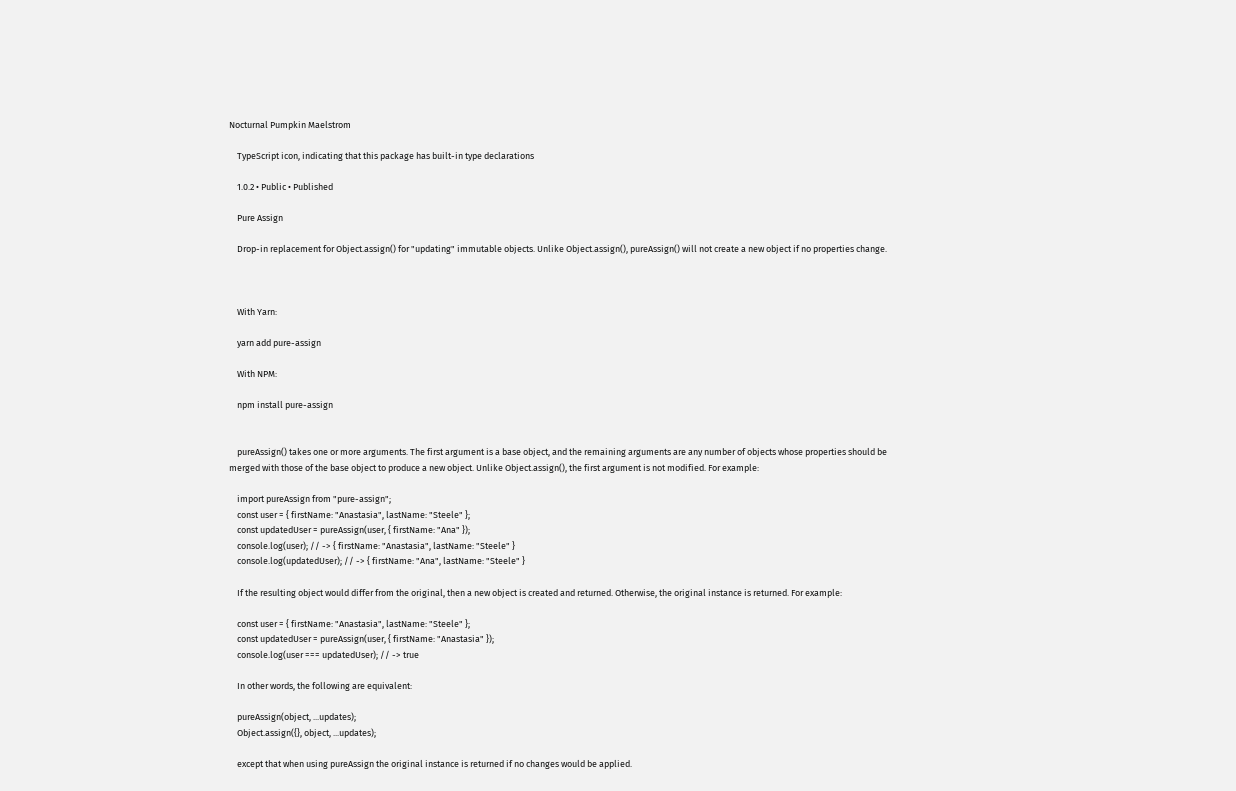Nocturnal Pumpkin Maelstrom

    TypeScript icon, indicating that this package has built-in type declarations

    1.0.2 • Public • Published

    Pure Assign

    Drop-in replacement for Object.assign() for "updating" immutable objects. Unlike Object.assign(), pureAssign() will not create a new object if no properties change.



    With Yarn:

    yarn add pure-assign

    With NPM:

    npm install pure-assign


    pureAssign() takes one or more arguments. The first argument is a base object, and the remaining arguments are any number of objects whose properties should be merged with those of the base object to produce a new object. Unlike Object.assign(), the first argument is not modified. For example:

    import pureAssign from "pure-assign";
    const user = { firstName: "Anastasia", lastName: "Steele" };
    const updatedUser = pureAssign(user, { firstName: "Ana" });
    console.log(user); // -> { firstName: "Anastasia", lastName: "Steele" }
    console.log(updatedUser); // -> { firstName: "Ana", lastName: "Steele" }

    If the resulting object would differ from the original, then a new object is created and returned. Otherwise, the original instance is returned. For example:

    const user = { firstName: "Anastasia", lastName: "Steele" };
    const updatedUser = pureAssign(user, { firstName: "Anastasia" });
    console.log(user === updatedUser); // -> true

    In other words, the following are equivalent:

    pureAssign(object, ...updates);
    Object.assign({}, object, ...updates);

    except that when using pureAssign the original instance is returned if no changes would be applied.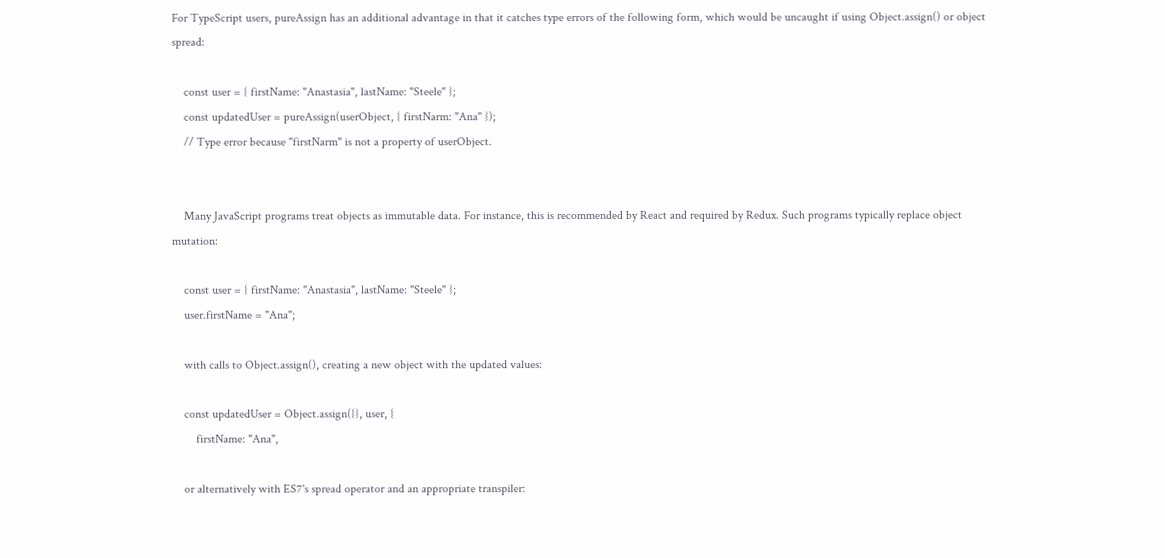For TypeScript users, pureAssign has an additional advantage in that it catches type errors of the following form, which would be uncaught if using Object.assign() or object spread:

    const user = { firstName: "Anastasia", lastName: "Steele" };
    const updatedUser = pureAssign(userObject, { firstNarm: "Ana" });
    // Type error because "firstNarm" is not a property of userObject.


    Many JavaScript programs treat objects as immutable data. For instance, this is recommended by React and required by Redux. Such programs typically replace object mutation:

    const user = { firstName: "Anastasia", lastName: "Steele" };
    user.firstName = "Ana";

    with calls to Object.assign(), creating a new object with the updated values:

    const updatedUser = Object.assign({}, user, {
        firstName: "Ana",

    or alternatively with ES7's spread operator and an appropriate transpiler: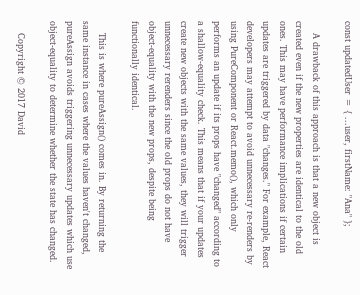const updatedUser = { ...user, firstName: "Ana" };

    A drawback of this approach is that a new object is created even if the new properties are identical to the old ones. This may have performance implications if certain updates are triggered by data "changes." For example, React developers may attempt to avoid unnecessary re-renders by using PureComponent or React.memo(), which only performs an update if its props have "changed" according to a shallow-equality check. This means that if your updates create new objects with the same values, they will trigger unnecessary rerenders since the old props do not have object-equality with the new props, despite being functionally identical.

    This is where pureAssign() comes in. By returning the same instance in cases where the values haven't changed, pureAssign avoids triggering unnecessary updates which use object-equality to determine whether the state has changed.

    Copyright © 2017 David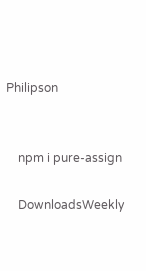Philipson


    npm i pure-assign

    DownloadsWeekly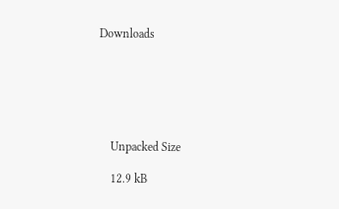Downloads






    Unpacked Size

    12.9 kB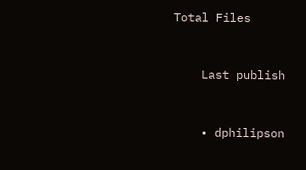Total Files


    Last publish


    • dphilipson